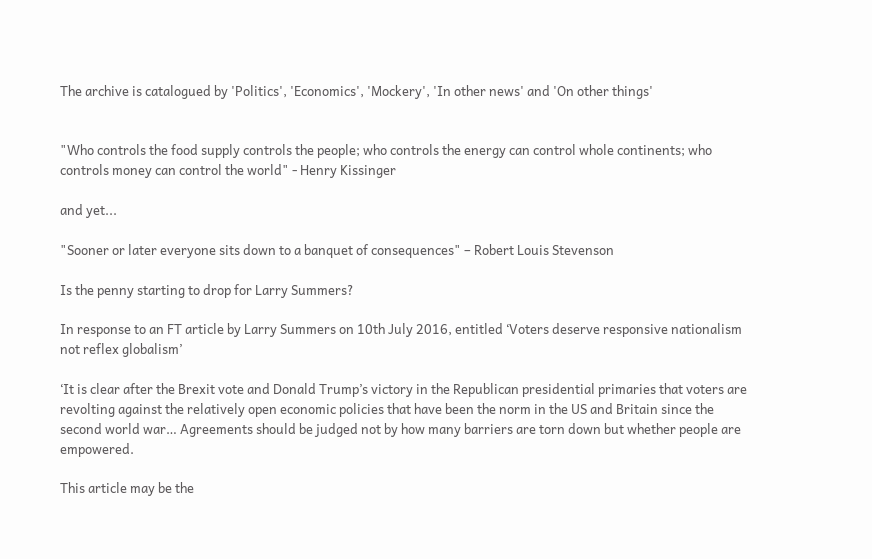The archive is catalogued by 'Politics', 'Economics', 'Mockery', 'In other news' and 'On other things'


"Who controls the food supply controls the people; who controls the energy can control whole continents; who controls money can control the world" - Henry Kissinger

and yet...

"Sooner or later everyone sits down to a banquet of consequences" – Robert Louis Stevenson

Is the penny starting to drop for Larry Summers?

In response to an FT article by Larry Summers on 10th July 2016, entitled ‘Voters deserve responsive nationalism not reflex globalism’

‘It is clear after the Brexit vote and Donald Trump’s victory in the Republican presidential primaries that voters are revolting against the relatively open economic policies that have been the norm in the US and Britain since the second world war… Agreements should be judged not by how many barriers are torn down but whether people are empowered.

This article may be the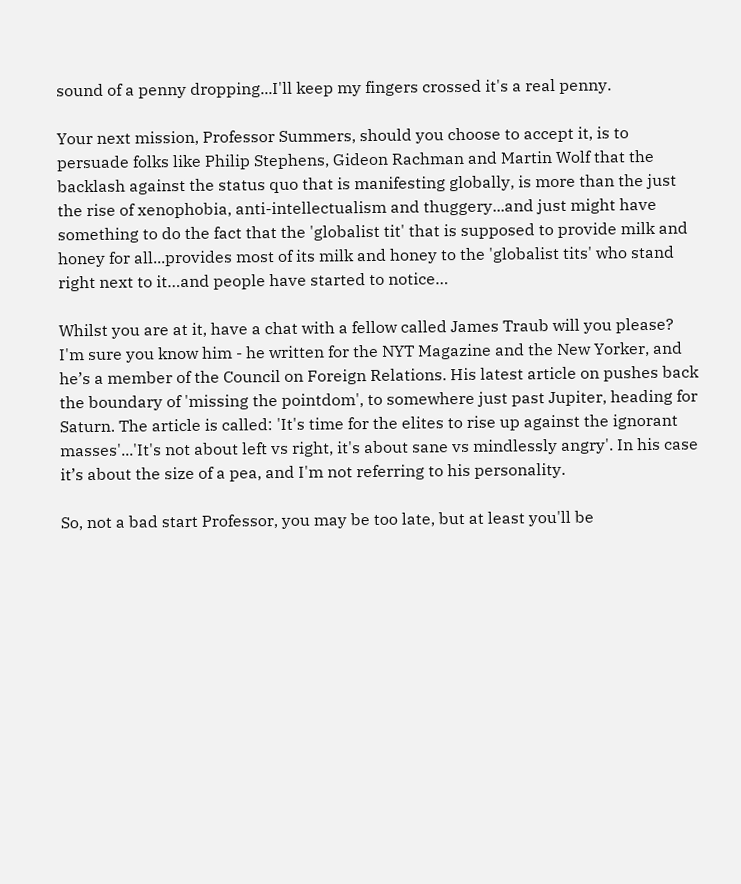sound of a penny dropping...I'll keep my fingers crossed it's a real penny.

Your next mission, Professor Summers, should you choose to accept it, is to persuade folks like Philip Stephens, Gideon Rachman and Martin Wolf that the backlash against the status quo that is manifesting globally, is more than the just the rise of xenophobia, anti-intellectualism and thuggery...and just might have something to do the fact that the 'globalist tit' that is supposed to provide milk and honey for all...provides most of its milk and honey to the 'globalist tits' who stand right next to it…and people have started to notice…

Whilst you are at it, have a chat with a fellow called James Traub will you please? I'm sure you know him - he written for the NYT Magazine and the New Yorker, and he’s a member of the Council on Foreign Relations. His latest article on pushes back the boundary of 'missing the pointdom', to somewhere just past Jupiter, heading for Saturn. The article is called: 'It's time for the elites to rise up against the ignorant masses'...'It's not about left vs right, it's about sane vs mindlessly angry'. In his case it’s about the size of a pea, and I'm not referring to his personality.

So, not a bad start Professor, you may be too late, but at least you'll be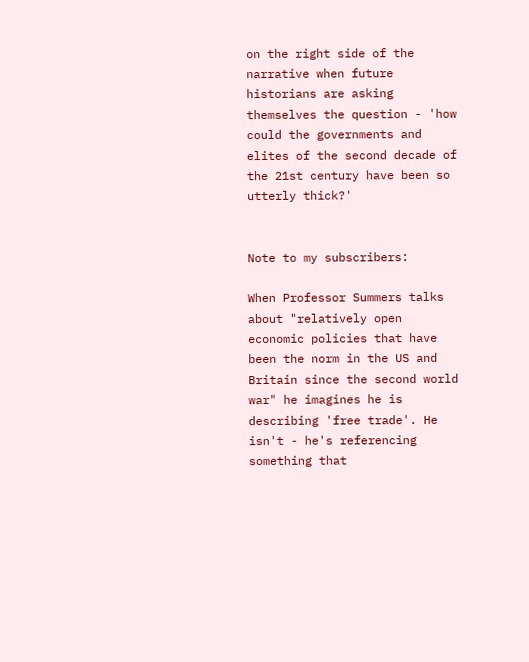on the right side of the narrative when future historians are asking themselves the question - 'how could the governments and elites of the second decade of the 21st century have been so utterly thick?'


Note to my subscribers:

When Professor Summers talks about "relatively open economic policies that have been the norm in the US and Britain since the second world war" he imagines he is describing 'free trade'. He isn't - he's referencing something that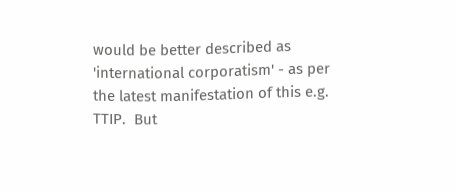would be better described as 'international corporatism' - as per the latest manifestation of this e.g. TTIP.  But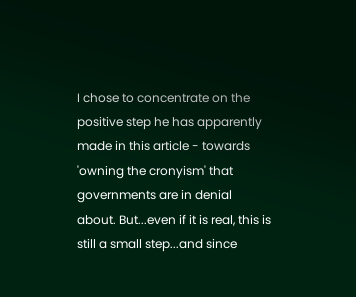I chose to concentrate on the positive step he has apparently made in this article - towards 'owning the cronyism' that governments are in denial about. But...even if it is real, this is still a small step...and since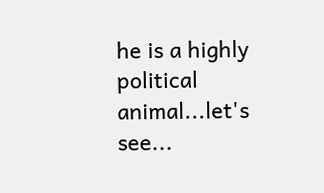he is a highly political animal...let's see...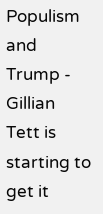Populism and Trump - Gillian Tett is starting to get it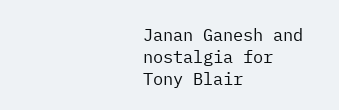Janan Ganesh and nostalgia for Tony Blair